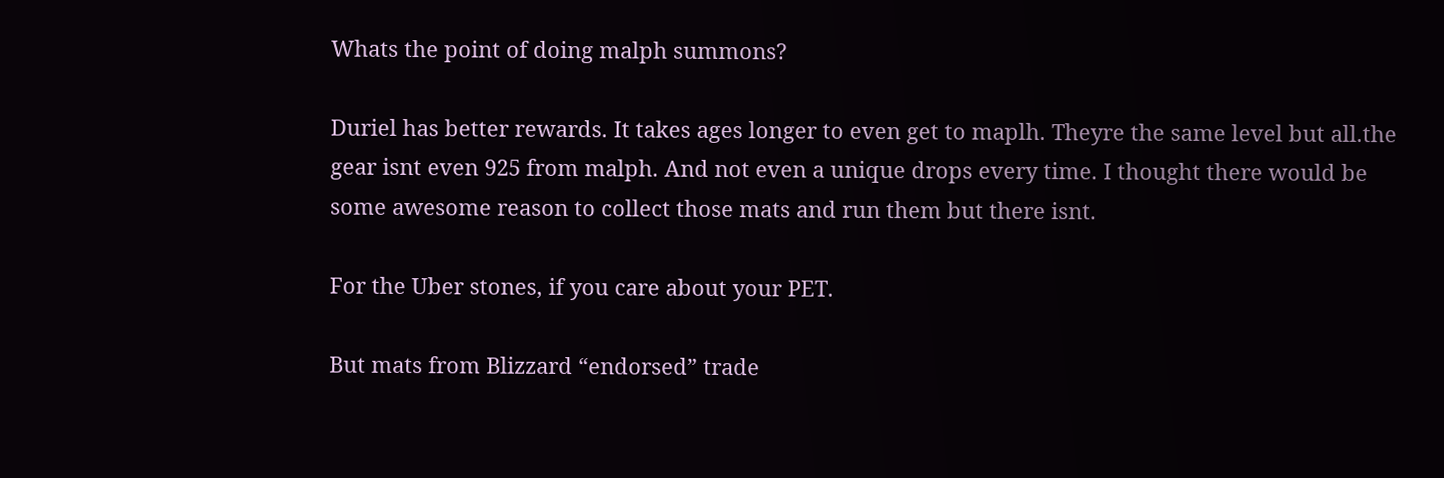Whats the point of doing malph summons?

Duriel has better rewards. It takes ages longer to even get to maplh. Theyre the same level but all.the gear isnt even 925 from malph. And not even a unique drops every time. I thought there would be some awesome reason to collect those mats and run them but there isnt.

For the Uber stones, if you care about your PET.

But mats from Blizzard “endorsed” trade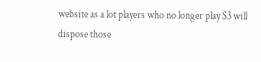website as a lot players who no longer play S3 will dispose those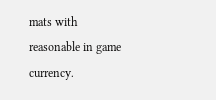mats with reasonable in game currency.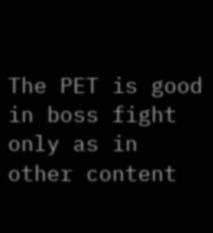The PET is good in boss fight only as in other content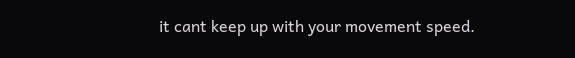it cant keep up with your movement speed.